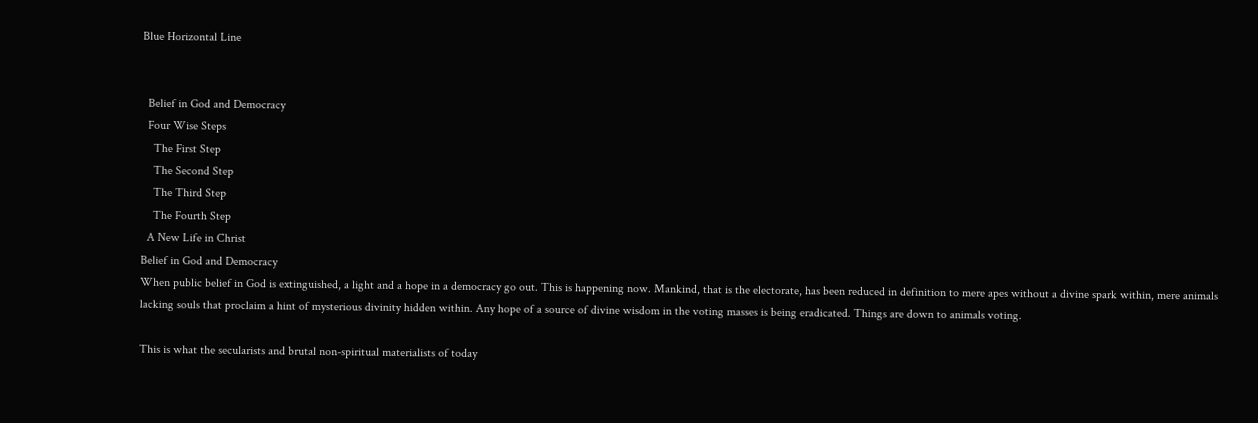Blue Horizontal Line


  Belief in God and Democracy
  Four Wise Steps
    The First Step
    The Second Step
    The Third Step
    The Fourth Step
  A New Life in Christ
Belief in God and Democracy
When public belief in God is extinguished, a light and a hope in a democracy go out. This is happening now. Mankind, that is the electorate, has been reduced in definition to mere apes without a divine spark within, mere animals lacking souls that proclaim a hint of mysterious divinity hidden within. Any hope of a source of divine wisdom in the voting masses is being eradicated. Things are down to animals voting.

This is what the secularists and brutal non-spiritual materialists of today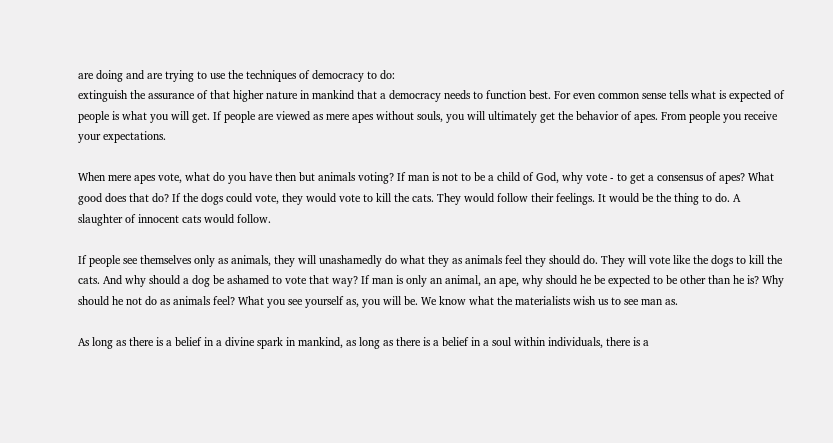are doing and are trying to use the techniques of democracy to do:
extinguish the assurance of that higher nature in mankind that a democracy needs to function best. For even common sense tells what is expected of people is what you will get. If people are viewed as mere apes without souls, you will ultimately get the behavior of apes. From people you receive your expectations.

When mere apes vote, what do you have then but animals voting? If man is not to be a child of God, why vote - to get a consensus of apes? What good does that do? If the dogs could vote, they would vote to kill the cats. They would follow their feelings. It would be the thing to do. A
slaughter of innocent cats would follow.

If people see themselves only as animals, they will unashamedly do what they as animals feel they should do. They will vote like the dogs to kill the cats. And why should a dog be ashamed to vote that way? If man is only an animal, an ape, why should he be expected to be other than he is? Why should he not do as animals feel? What you see yourself as, you will be. We know what the materialists wish us to see man as.

As long as there is a belief in a divine spark in mankind, as long as there is a belief in a soul within individuals, there is a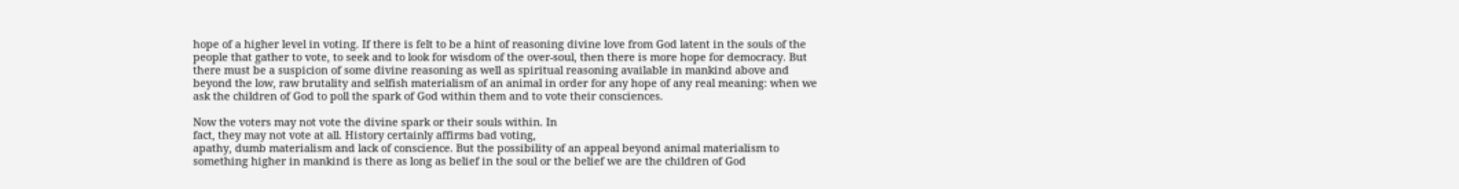hope of a higher level in voting. If there is felt to be a hint of reasoning divine love from God latent in the souls of the people that gather to vote, to seek and to look for wisdom of the over-soul, then there is more hope for democracy. But there must be a suspicion of some divine reasoning as well as spiritual reasoning available in mankind above and beyond the low, raw brutality and selfish materialism of an animal in order for any hope of any real meaning: when we ask the children of God to poll the spark of God within them and to vote their consciences.

Now the voters may not vote the divine spark or their souls within. In
fact, they may not vote at all. History certainly affirms bad voting,
apathy, dumb materialism and lack of conscience. But the possibility of an appeal beyond animal materialism to something higher in mankind is there as long as belief in the soul or the belief we are the children of God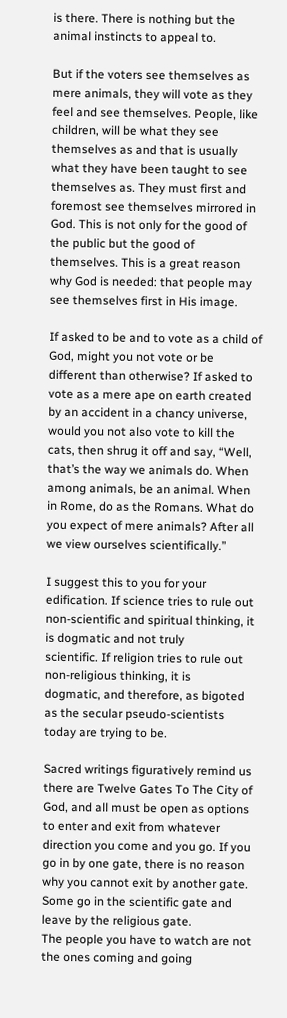is there. There is nothing but the animal instincts to appeal to.

But if the voters see themselves as mere animals, they will vote as they
feel and see themselves. People, like children, will be what they see
themselves as and that is usually what they have been taught to see
themselves as. They must first and foremost see themselves mirrored in God. This is not only for the good of the public but the good of themselves. This is a great reason why God is needed: that people may see themselves first in His image.

If asked to be and to vote as a child of God, might you not vote or be
different than otherwise? If asked to vote as a mere ape on earth created by an accident in a chancy universe, would you not also vote to kill the cats, then shrug it off and say, “Well, that’s the way we animals do. When among animals, be an animal. When in Rome, do as the Romans. What do you expect of mere animals? After all we view ourselves scientifically.”

I suggest this to you for your edification. If science tries to rule out
non-scientific and spiritual thinking, it is dogmatic and not truly
scientific. If religion tries to rule out non-religious thinking, it is
dogmatic, and therefore, as bigoted as the secular pseudo-scientists today are trying to be.

Sacred writings figuratively remind us there are Twelve Gates To The City of God, and all must be open as options to enter and exit from whatever direction you come and you go. If you go in by one gate, there is no reason why you cannot exit by another gate.
Some go in the scientific gate and leave by the religious gate.
The people you have to watch are not the ones coming and going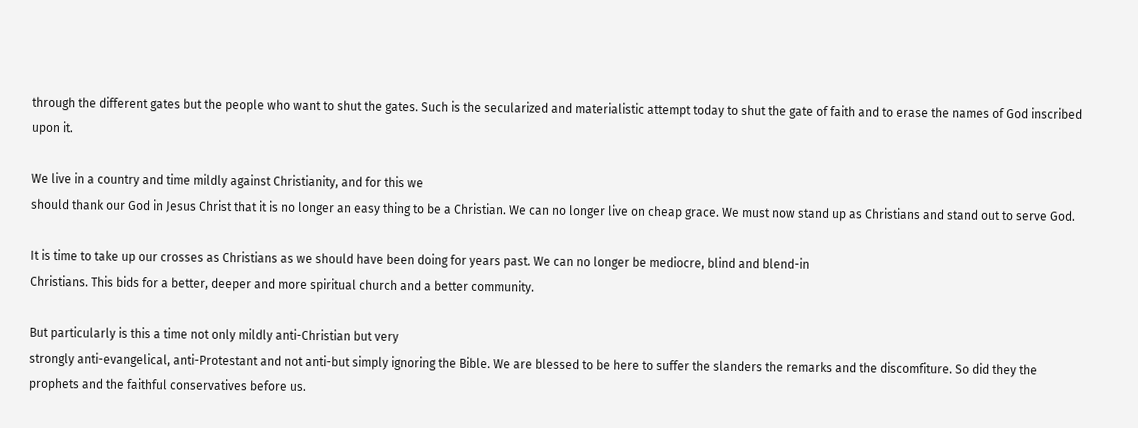through the different gates but the people who want to shut the gates. Such is the secularized and materialistic attempt today to shut the gate of faith and to erase the names of God inscribed upon it.

We live in a country and time mildly against Christianity, and for this we
should thank our God in Jesus Christ that it is no longer an easy thing to be a Christian. We can no longer live on cheap grace. We must now stand up as Christians and stand out to serve God.

It is time to take up our crosses as Christians as we should have been doing for years past. We can no longer be mediocre, blind and blend-in
Christians. This bids for a better, deeper and more spiritual church and a better community.

But particularly is this a time not only mildly anti-Christian but very
strongly anti-evangelical, anti-Protestant and not anti-but simply ignoring the Bible. We are blessed to be here to suffer the slanders the remarks and the discomfiture. So did they the prophets and the faithful conservatives before us.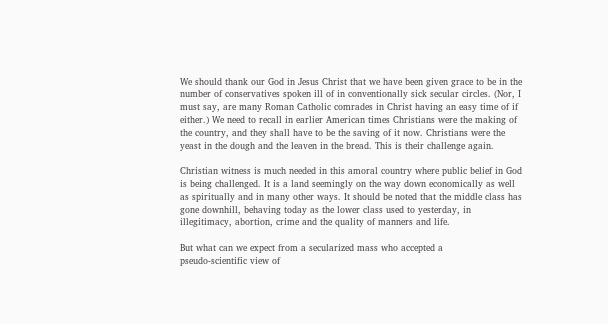We should thank our God in Jesus Christ that we have been given grace to be in the number of conservatives spoken ill of in conventionally sick secular circles. (Nor, I must say, are many Roman Catholic comrades in Christ having an easy time of if either.) We need to recall in earlier American times Christians were the making of the country, and they shall have to be the saving of it now. Christians were the yeast in the dough and the leaven in the bread. This is their challenge again.

Christian witness is much needed in this amoral country where public belief in God is being challenged. It is a land seemingly on the way down economically as well as spiritually and in many other ways. It should be noted that the middle class has gone downhill, behaving today as the lower class used to yesterday, in illegitimacy, abortion, crime and the quality of manners and life.

But what can we expect from a secularized mass who accepted a
pseudo-scientific view of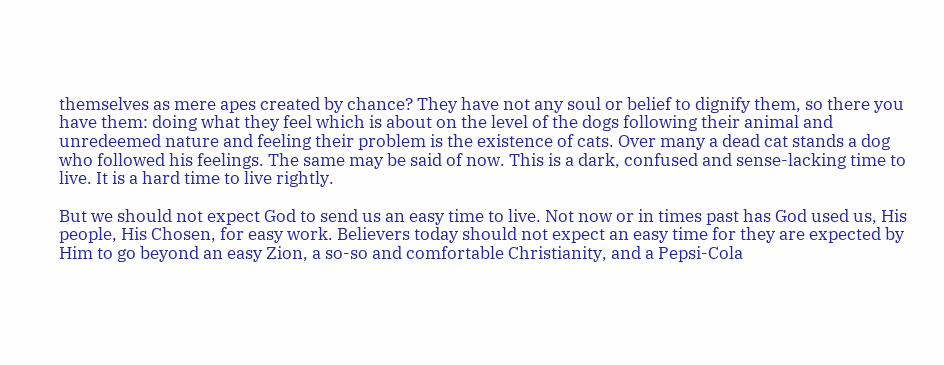themselves as mere apes created by chance? They have not any soul or belief to dignify them, so there you have them: doing what they feel which is about on the level of the dogs following their animal and unredeemed nature and feeling their problem is the existence of cats. Over many a dead cat stands a dog who followed his feelings. The same may be said of now. This is a dark, confused and sense-lacking time to live. It is a hard time to live rightly.

But we should not expect God to send us an easy time to live. Not now or in times past has God used us, His people, His Chosen, for easy work. Believers today should not expect an easy time for they are expected by Him to go beyond an easy Zion, a so-so and comfortable Christianity, and a Pepsi-Cola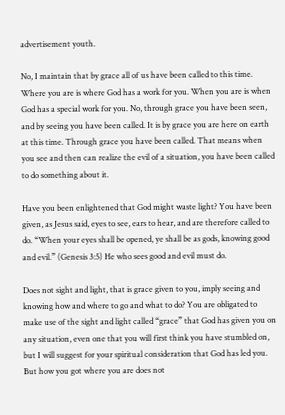advertisement youth.

No, I maintain that by grace all of us have been called to this time. Where you are is where God has a work for you. When you are is when God has a special work for you. No, through grace you have been seen, and by seeing you have been called. It is by grace you are here on earth at this time. Through grace you have been called. That means when you see and then can realize the evil of a situation, you have been called to do something about it.

Have you been enlightened that God might waste light? You have been given, as Jesus said, eyes to see, ears to hear, and are therefore called to do. “When your eyes shall be opened, ye shall be as gods, knowing good and evil.” (Genesis 3:5) He who sees good and evil must do.

Does not sight and light, that is grace given to you, imply seeing and
knowing how and where to go and what to do? You are obligated to make use of the sight and light called “grace” that God has given you on any situation, even one that you will first think you have stumbled on, but I will suggest for your spiritual consideration that God has led you. But how you got where you are does not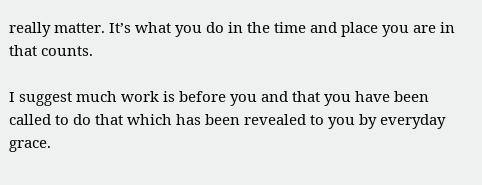really matter. It’s what you do in the time and place you are in that counts.

I suggest much work is before you and that you have been called to do that which has been revealed to you by everyday grace.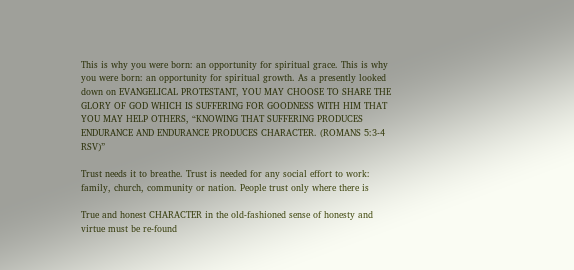This is why you were born: an opportunity for spiritual grace. This is why you were born: an opportunity for spiritual growth. As a presently looked down on EVANGELICAL PROTESTANT, YOU MAY CHOOSE TO SHARE THE GLORY OF GOD WHICH IS SUFFERING FOR GOODNESS WITH HIM THAT YOU MAY HELP OTHERS, “KNOWING THAT SUFFERING PRODUCES ENDURANCE AND ENDURANCE PRODUCES CHARACTER. (ROMANS 5:3-4 RSV)”

Trust needs it to breathe. Trust is needed for any social effort to work:
family, church, community or nation. People trust only where there is

True and honest CHARACTER in the old-fashioned sense of honesty and virtue must be re-found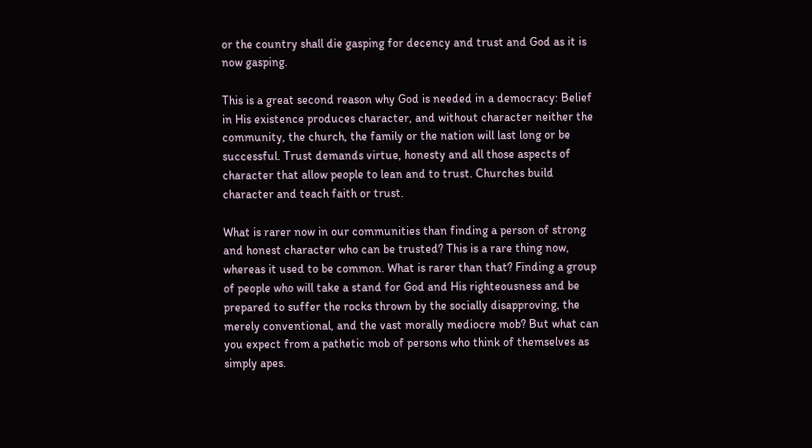or the country shall die gasping for decency and trust and God as it is now gasping.

This is a great second reason why God is needed in a democracy: Belief in His existence produces character, and without character neither the community, the church, the family or the nation will last long or be successful. Trust demands virtue, honesty and all those aspects of character that allow people to lean and to trust. Churches build character and teach faith or trust.

What is rarer now in our communities than finding a person of strong and honest character who can be trusted? This is a rare thing now, whereas it used to be common. What is rarer than that? Finding a group of people who will take a stand for God and His righteousness and be prepared to suffer the rocks thrown by the socially disapproving, the merely conventional, and the vast morally mediocre mob? But what can you expect from a pathetic mob of persons who think of themselves as simply apes.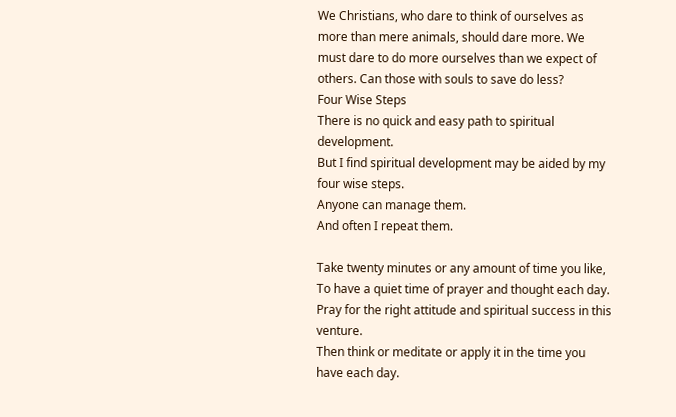We Christians, who dare to think of ourselves as more than mere animals, should dare more. We must dare to do more ourselves than we expect of others. Can those with souls to save do less?
Four Wise Steps
There is no quick and easy path to spiritual development.
But I find spiritual development may be aided by my four wise steps.
Anyone can manage them.
And often I repeat them.

Take twenty minutes or any amount of time you like,
To have a quiet time of prayer and thought each day.
Pray for the right attitude and spiritual success in this venture.
Then think or meditate or apply it in the time you have each day.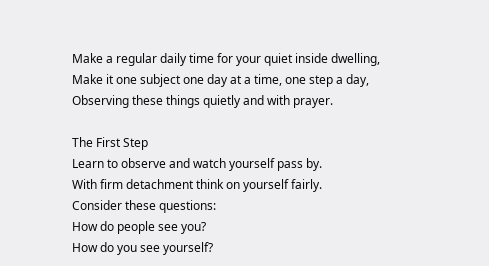Make a regular daily time for your quiet inside dwelling,
Make it one subject one day at a time, one step a day,
Observing these things quietly and with prayer.

The First Step
Learn to observe and watch yourself pass by.
With firm detachment think on yourself fairly.
Consider these questions:
How do people see you?
How do you see yourself?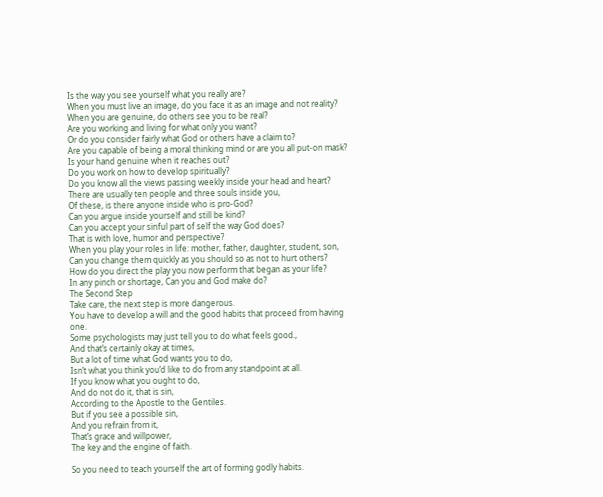Is the way you see yourself what you really are?
When you must live an image, do you face it as an image and not reality?
When you are genuine, do others see you to be real?
Are you working and living for what only you want?
Or do you consider fairly what God or others have a claim to?
Are you capable of being a moral thinking mind or are you all put-on mask?
Is your hand genuine when it reaches out?
Do you work on how to develop spiritually?
Do you know all the views passing weekly inside your head and heart?
There are usually ten people and three souls inside you,
Of these, is there anyone inside who is pro-God?
Can you argue inside yourself and still be kind?
Can you accept your sinful part of self the way God does?
That is with love, humor and perspective?
When you play your roles in life: mother, father, daughter, student, son,
Can you change them quickly as you should so as not to hurt others?
How do you direct the play you now perform that began as your life?
In any pinch or shortage, Can you and God make do?
The Second Step
Take care, the next step is more dangerous.
You have to develop a will and the good habits that proceed from having one.
Some psychologists may just tell you to do what feels good.,
And that’s certainly okay at times,
But a lot of time what God wants you to do,
Isn’t what you think you’d like to do from any standpoint at all.
If you know what you ought to do,
And do not do it, that is sin,
According to the Apostle to the Gentiles.
But if you see a possible sin,
And you refrain from it,
That’s grace and willpower,
The key and the engine of faith.

So you need to teach yourself the art of forming godly habits.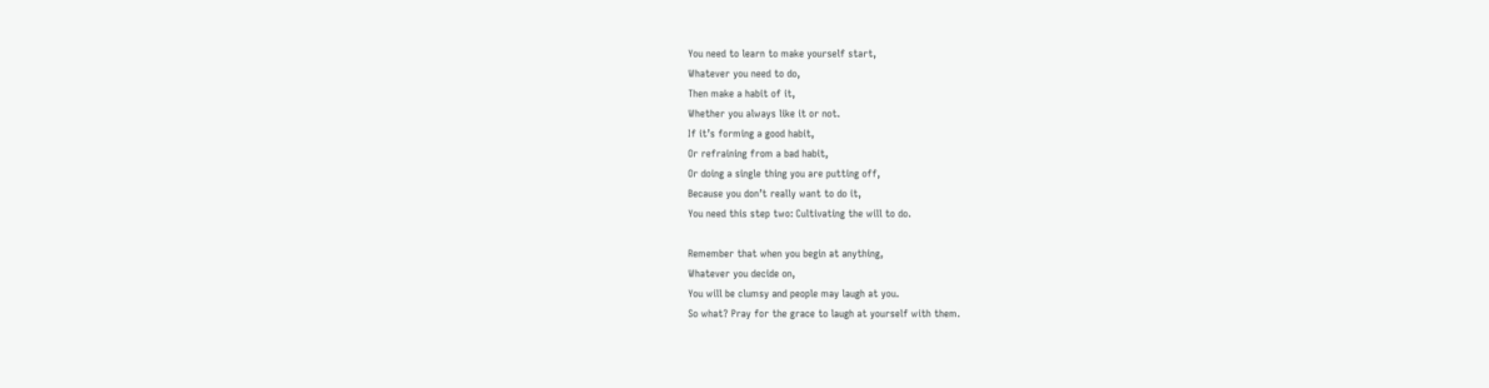You need to learn to make yourself start,
Whatever you need to do,
Then make a habit of it,
Whether you always like it or not.
If it’s forming a good habit,
Or refraining from a bad habit,
Or doing a single thing you are putting off,
Because you don’t really want to do it,
You need this step two: Cultivating the will to do.

Remember that when you begin at anything,
Whatever you decide on,
You will be clumsy and people may laugh at you.
So what? Pray for the grace to laugh at yourself with them.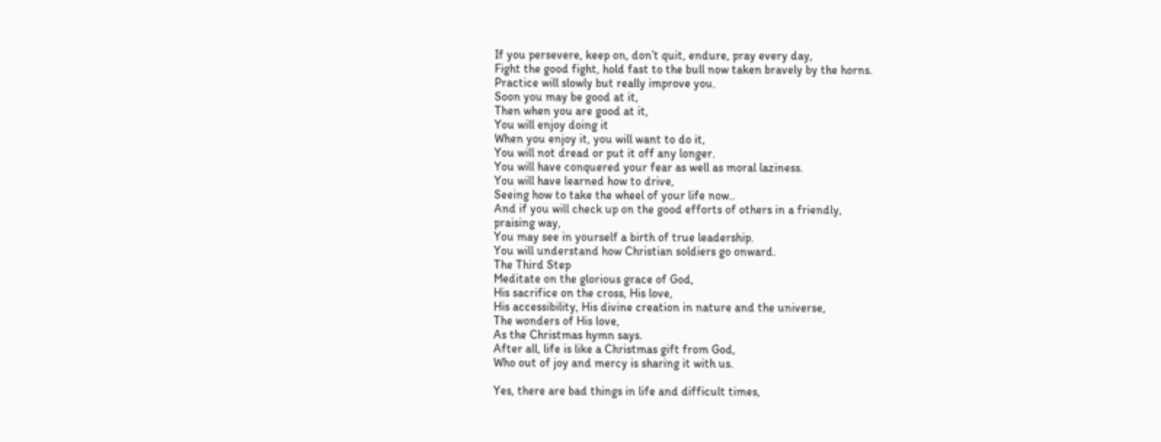If you persevere, keep on, don’t quit, endure, pray every day,
Fight the good fight, hold fast to the bull now taken bravely by the horns.
Practice will slowly but really improve you.
Soon you may be good at it,
Then when you are good at it,
You will enjoy doing it
When you enjoy it, you will want to do it,
You will not dread or put it off any longer.
You will have conquered your fear as well as moral laziness.
You will have learned how to drive,
Seeing how to take the wheel of your life now..
And if you will check up on the good efforts of others in a friendly,
praising way,
You may see in yourself a birth of true leadership.
You will understand how Christian soldiers go onward.
The Third Step
Meditate on the glorious grace of God,
His sacrifice on the cross, His love,
His accessibility, His divine creation in nature and the universe,
The wonders of His love,
As the Christmas hymn says.
After all, life is like a Christmas gift from God,
Who out of joy and mercy is sharing it with us.

Yes, there are bad things in life and difficult times,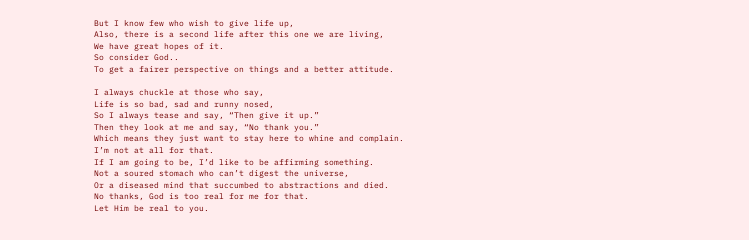But I know few who wish to give life up,
Also, there is a second life after this one we are living,
We have great hopes of it.
So consider God..
To get a fairer perspective on things and a better attitude.

I always chuckle at those who say,
Life is so bad, sad and runny nosed,
So I always tease and say, “Then give it up.”
Then they look at me and say, “No thank you.”
Which means they just want to stay here to whine and complain.
I’m not at all for that.
If I am going to be, I’d like to be affirming something.
Not a soured stomach who can’t digest the universe,
Or a diseased mind that succumbed to abstractions and died.
No thanks, God is too real for me for that.
Let Him be real to you.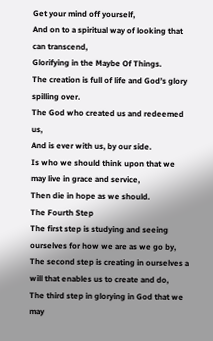Get your mind off yourself,
And on to a spiritual way of looking that can transcend,
Glorifying in the Maybe Of Things.
The creation is full of life and God’s glory spilling over.
The God who created us and redeemed us,
And is ever with us, by our side.
Is who we should think upon that we may live in grace and service,
Then die in hope as we should.
The Fourth Step
The first step is studying and seeing ourselves for how we are as we go by,
The second step is creating in ourselves a will that enables us to create and do,
The third step in glorying in God that we may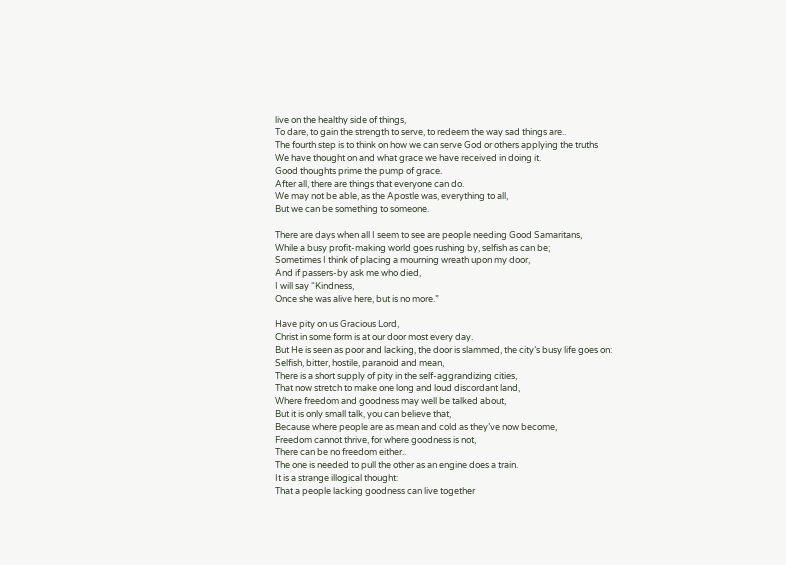live on the healthy side of things,
To dare, to gain the strength to serve, to redeem the way sad things are..
The fourth step is to think on how we can serve God or others applying the truths
We have thought on and what grace we have received in doing it.
Good thoughts prime the pump of grace.
After all, there are things that everyone can do.
We may not be able, as the Apostle was, everything to all,
But we can be something to someone.

There are days when all I seem to see are people needing Good Samaritans,
While a busy profit-making world goes rushing by, selfish as can be;
Sometimes I think of placing a mourning wreath upon my door,
And if passers-by ask me who died,
I will say “Kindness,
Once she was alive here, but is no more.”

Have pity on us Gracious Lord,
Christ in some form is at our door most every day.
But He is seen as poor and lacking, the door is slammed, the city’s busy life goes on:
Selfish, bitter, hostile, paranoid and mean,
There is a short supply of pity in the self-aggrandizing cities,
That now stretch to make one long and loud discordant land,
Where freedom and goodness may well be talked about,
But it is only small talk, you can believe that,
Because where people are as mean and cold as they’ve now become,
Freedom cannot thrive, for where goodness is not,
There can be no freedom either..
The one is needed to pull the other as an engine does a train.
It is a strange illogical thought:
That a people lacking goodness can live together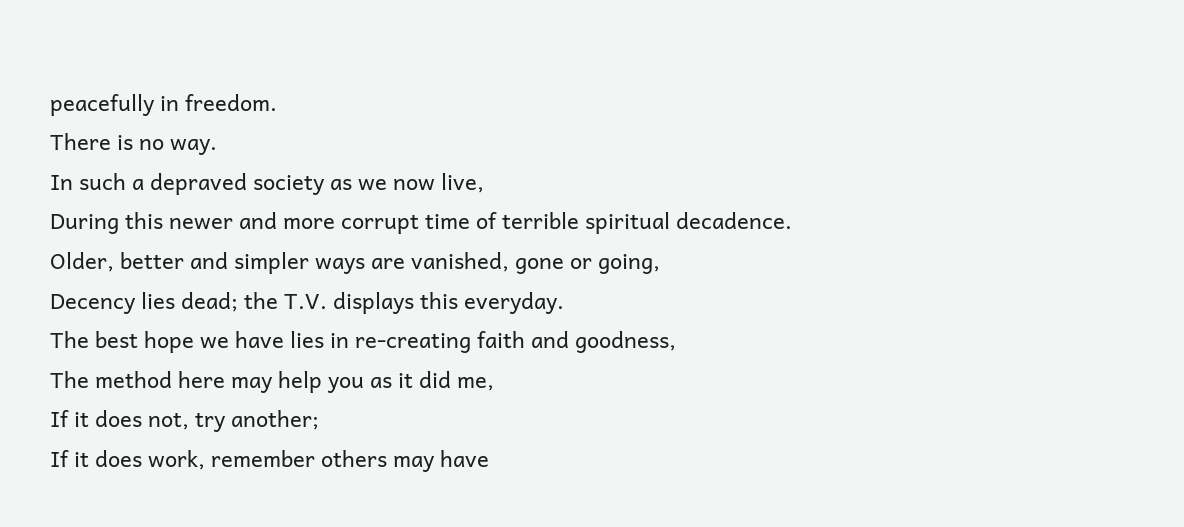peacefully in freedom.
There is no way.
In such a depraved society as we now live,
During this newer and more corrupt time of terrible spiritual decadence.
Older, better and simpler ways are vanished, gone or going,
Decency lies dead; the T.V. displays this everyday.
The best hope we have lies in re-creating faith and goodness,
The method here may help you as it did me,
If it does not, try another;
If it does work, remember others may have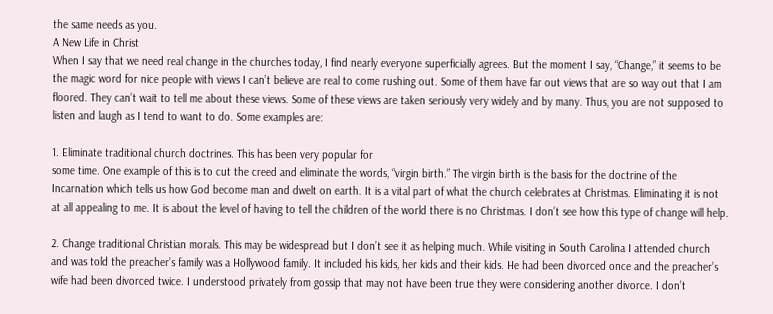the same needs as you.
A New Life in Christ
When I say that we need real change in the churches today, I find nearly everyone superficially agrees. But the moment I say, “Change,” it seems to be the magic word for nice people with views I can’t believe are real to come rushing out. Some of them have far out views that are so way out that I am floored. They can’t wait to tell me about these views. Some of these views are taken seriously very widely and by many. Thus, you are not supposed to listen and laugh as I tend to want to do. Some examples are:

1. Eliminate traditional church doctrines. This has been very popular for
some time. One example of this is to cut the creed and eliminate the words, “virgin birth.” The virgin birth is the basis for the doctrine of the
Incarnation which tells us how God become man and dwelt on earth. It is a vital part of what the church celebrates at Christmas. Eliminating it is not at all appealing to me. It is about the level of having to tell the children of the world there is no Christmas. I don’t see how this type of change will help.

2. Change traditional Christian morals. This may be widespread but I don’t see it as helping much. While visiting in South Carolina I attended church and was told the preacher’s family was a Hollywood family. It included his kids, her kids and their kids. He had been divorced once and the preacher’s wife had been divorced twice. I understood privately from gossip that may not have been true they were considering another divorce. I don’t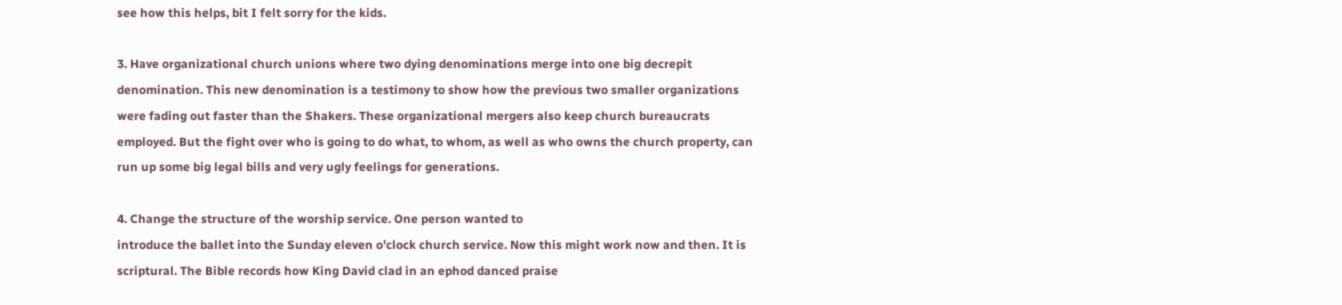see how this helps, bit I felt sorry for the kids.

3. Have organizational church unions where two dying denominations merge into one big decrepit denomination. This new denomination is a testimony to show how the previous two smaller organizations were fading out faster than the Shakers. These organizational mergers also keep church bureaucrats employed. But the fight over who is going to do what, to whom, as well as who owns the church property, can run up some big legal bills and very ugly feelings for generations.

4. Change the structure of the worship service. One person wanted to
introduce the ballet into the Sunday eleven o’clock church service. Now this might work now and then. It is scriptural. The Bible records how King David clad in an ephod danced praise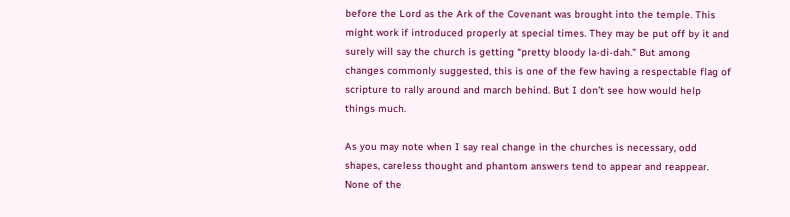before the Lord as the Ark of the Covenant was brought into the temple. This might work if introduced properly at special times. They may be put off by it and surely will say the church is getting “pretty bloody la-di-dah.” But among changes commonly suggested, this is one of the few having a respectable flag of scripture to rally around and march behind. But I don’t see how would help things much.

As you may note when I say real change in the churches is necessary, odd shapes, careless thought and phantom answers tend to appear and reappear. None of the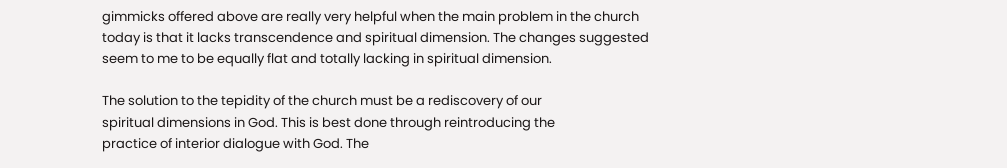gimmicks offered above are really very helpful when the main problem in the church today is that it lacks transcendence and spiritual dimension. The changes suggested seem to me to be equally flat and totally lacking in spiritual dimension.

The solution to the tepidity of the church must be a rediscovery of our
spiritual dimensions in God. This is best done through reintroducing the
practice of interior dialogue with God. The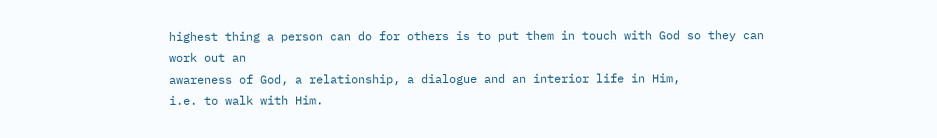highest thing a person can do for others is to put them in touch with God so they can work out an
awareness of God, a relationship, a dialogue and an interior life in Him,
i.e. to walk with Him.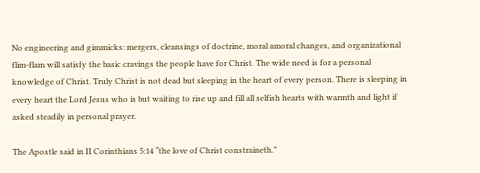No engineering and gimmicks: mergers, cleansings of doctrine, moral amoral changes, and organizational flim-flam will satisfy the basic cravings the people have for Christ. The wide need is for a personal knowledge of Christ. Truly Christ is not dead but sleeping in the heart of every person. There is sleeping in every heart the Lord Jesus who is but waiting to rise up and fill all selfish hearts with warmth and light if asked steadily in personal prayer.

The Apostle said in II Corinthians 5:14 “the love of Christ constraineth.”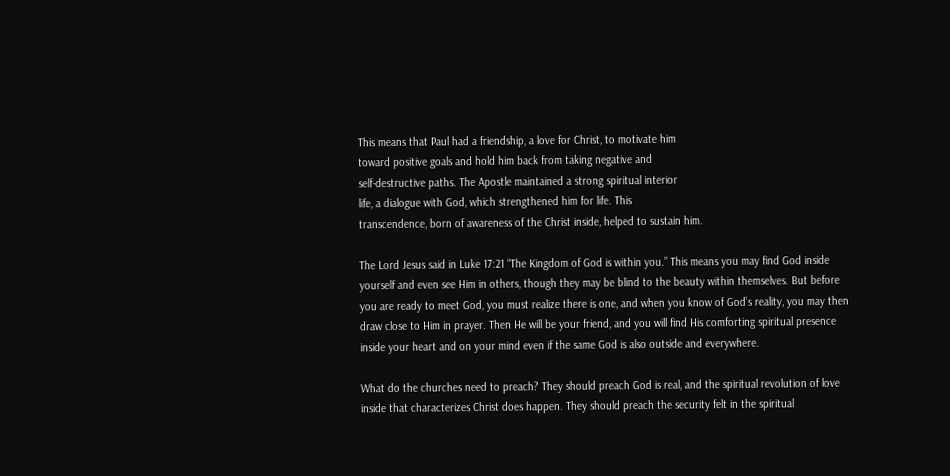This means that Paul had a friendship, a love for Christ, to motivate him
toward positive goals and hold him back from taking negative and
self-destructive paths. The Apostle maintained a strong spiritual interior
life, a dialogue with God, which strengthened him for life. This
transcendence, born of awareness of the Christ inside, helped to sustain him.

The Lord Jesus said in Luke 17:21 “The Kingdom of God is within you.” This means you may find God inside yourself and even see Him in others, though they may be blind to the beauty within themselves. But before you are ready to meet God, you must realize there is one, and when you know of God’s reality, you may then draw close to Him in prayer. Then He will be your friend, and you will find His comforting spiritual presence inside your heart and on your mind even if the same God is also outside and everywhere.

What do the churches need to preach? They should preach God is real, and the spiritual revolution of love inside that characterizes Christ does happen. They should preach the security felt in the spiritual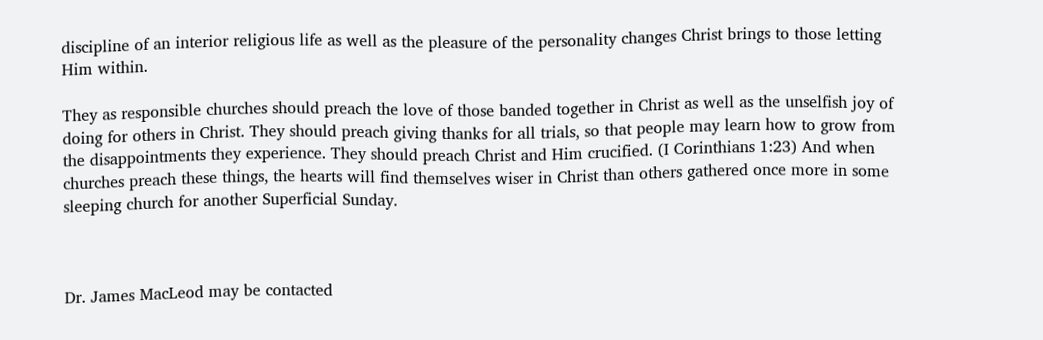discipline of an interior religious life as well as the pleasure of the personality changes Christ brings to those letting Him within.

They as responsible churches should preach the love of those banded together in Christ as well as the unselfish joy of doing for others in Christ. They should preach giving thanks for all trials, so that people may learn how to grow from the disappointments they experience. They should preach Christ and Him crucified. (I Corinthians 1:23) And when churches preach these things, the hearts will find themselves wiser in Christ than others gathered once more in some sleeping church for another Superficial Sunday.



Dr. James MacLeod may be contacted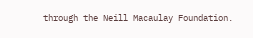through the Neill Macaulay Foundation.